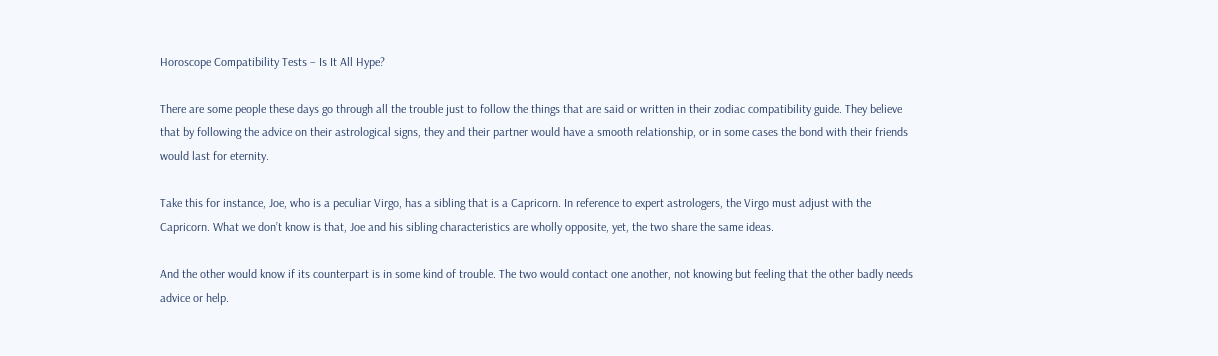Horoscope Compatibility Tests – Is It All Hype?

There are some people these days go through all the trouble just to follow the things that are said or written in their zodiac compatibility guide. They believe that by following the advice on their astrological signs, they and their partner would have a smooth relationship, or in some cases the bond with their friends would last for eternity.

Take this for instance, Joe, who is a peculiar Virgo, has a sibling that is a Capricorn. In reference to expert astrologers, the Virgo must adjust with the Capricorn. What we don’t know is that, Joe and his sibling characteristics are wholly opposite, yet, the two share the same ideas.

And the other would know if its counterpart is in some kind of trouble. The two would contact one another, not knowing but feeling that the other badly needs advice or help.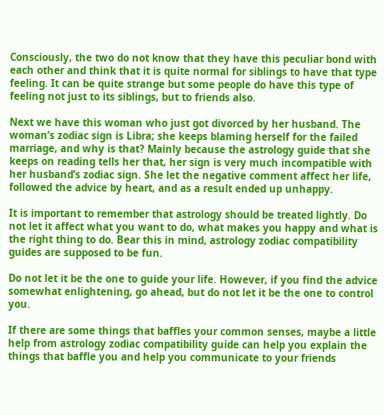Consciously, the two do not know that they have this peculiar bond with each other and think that it is quite normal for siblings to have that type feeling. It can be quite strange but some people do have this type of feeling not just to its siblings, but to friends also.

Next we have this woman who just got divorced by her husband. The woman’s zodiac sign is Libra; she keeps blaming herself for the failed marriage, and why is that? Mainly because the astrology guide that she keeps on reading tells her that, her sign is very much incompatible with her husband’s zodiac sign. She let the negative comment affect her life, followed the advice by heart, and as a result ended up unhappy.

It is important to remember that astrology should be treated lightly. Do not let it affect what you want to do, what makes you happy and what is the right thing to do. Bear this in mind, astrology zodiac compatibility guides are supposed to be fun.

Do not let it be the one to guide your life. However, if you find the advice somewhat enlightening, go ahead, but do not let it be the one to control you.

If there are some things that baffles your common senses, maybe a little help from astrology zodiac compatibility guide can help you explain the things that baffle you and help you communicate to your friends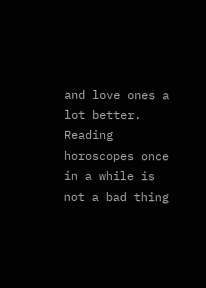and love ones a lot better. Reading horoscopes once in a while is not a bad thing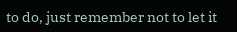to do, just remember not to let it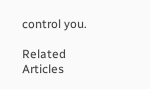control you.

Related Articles